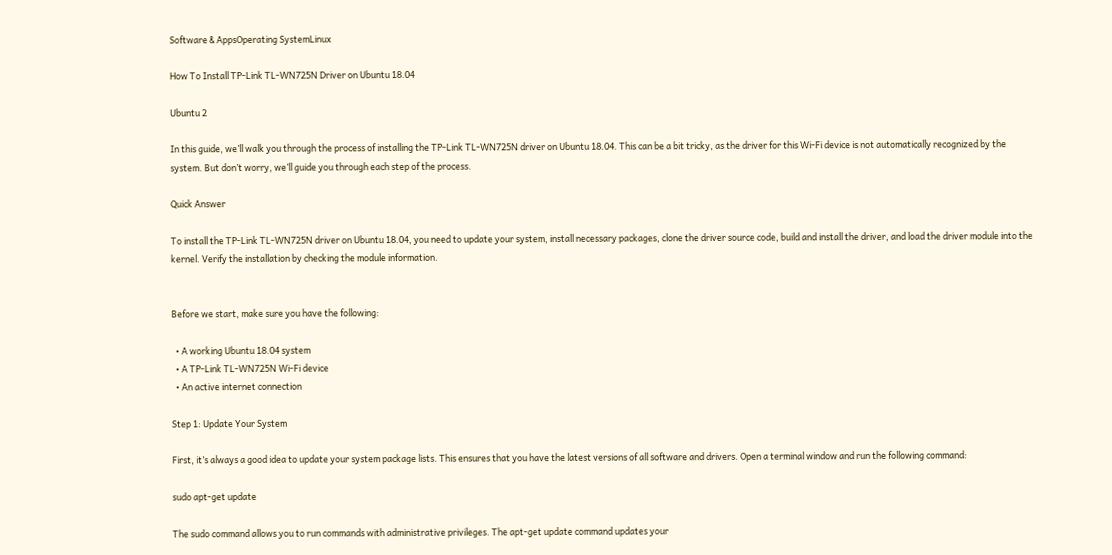Software & AppsOperating SystemLinux

How To Install TP-Link TL-WN725N Driver on Ubuntu 18.04

Ubuntu 2

In this guide, we’ll walk you through the process of installing the TP-Link TL-WN725N driver on Ubuntu 18.04. This can be a bit tricky, as the driver for this Wi-Fi device is not automatically recognized by the system. But don’t worry, we’ll guide you through each step of the process.

Quick Answer

To install the TP-Link TL-WN725N driver on Ubuntu 18.04, you need to update your system, install necessary packages, clone the driver source code, build and install the driver, and load the driver module into the kernel. Verify the installation by checking the module information.


Before we start, make sure you have the following:

  • A working Ubuntu 18.04 system
  • A TP-Link TL-WN725N Wi-Fi device
  • An active internet connection

Step 1: Update Your System

First, it’s always a good idea to update your system package lists. This ensures that you have the latest versions of all software and drivers. Open a terminal window and run the following command:

sudo apt-get update

The sudo command allows you to run commands with administrative privileges. The apt-get update command updates your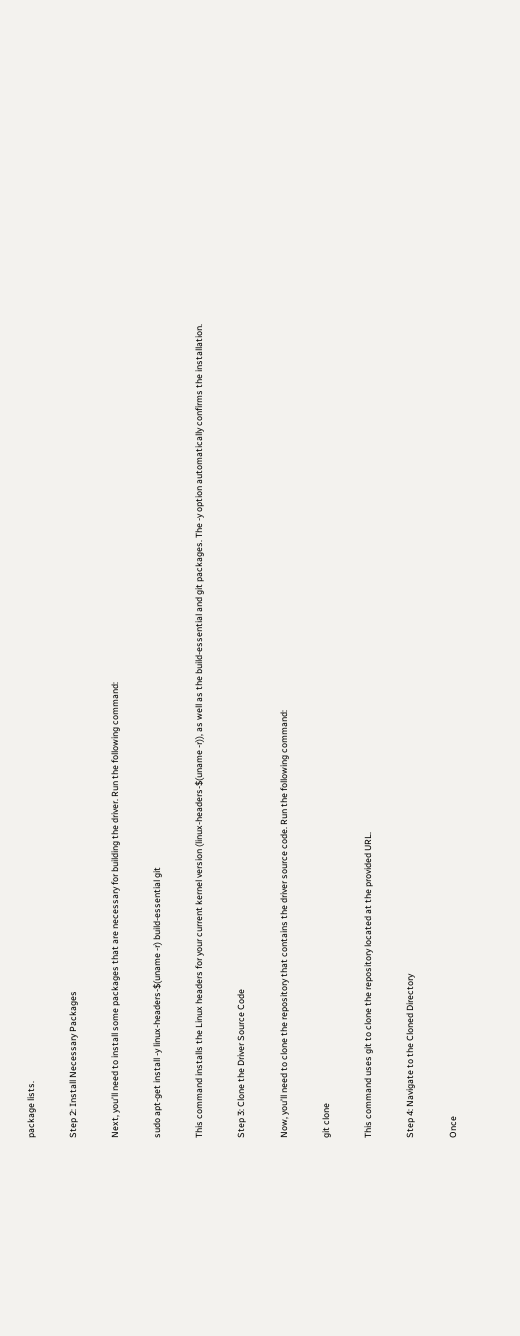package lists.

Step 2: Install Necessary Packages

Next, you’ll need to install some packages that are necessary for building the driver. Run the following command:

sudo apt-get install -y linux-headers-$(uname -r) build-essential git

This command installs the Linux headers for your current kernel version (linux-headers-$(uname -r)), as well as the build-essential and git packages. The -y option automatically confirms the installation.

Step 3: Clone the Driver Source Code

Now, you’ll need to clone the repository that contains the driver source code. Run the following command:

git clone

This command uses git to clone the repository located at the provided URL.

Step 4: Navigate to the Cloned Directory

Once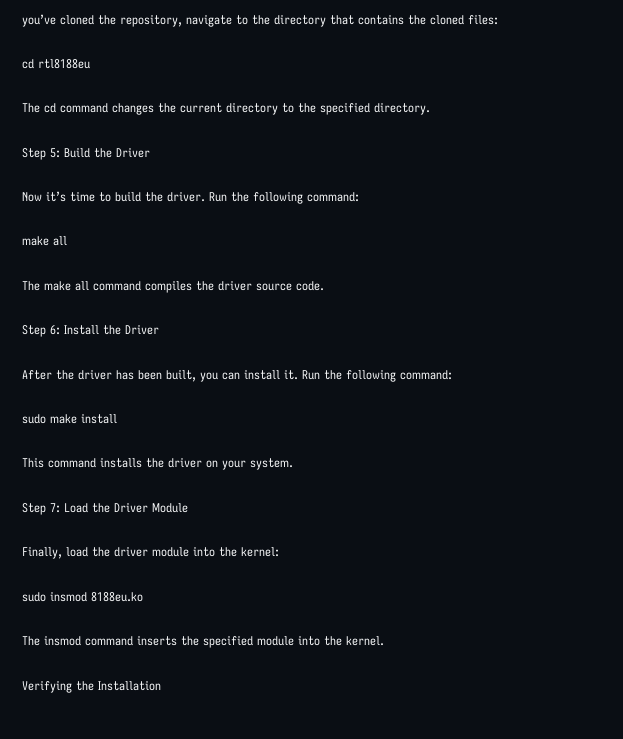you’ve cloned the repository, navigate to the directory that contains the cloned files:

cd rtl8188eu

The cd command changes the current directory to the specified directory.

Step 5: Build the Driver

Now it’s time to build the driver. Run the following command:

make all

The make all command compiles the driver source code.

Step 6: Install the Driver

After the driver has been built, you can install it. Run the following command:

sudo make install

This command installs the driver on your system.

Step 7: Load the Driver Module

Finally, load the driver module into the kernel:

sudo insmod 8188eu.ko

The insmod command inserts the specified module into the kernel.

Verifying the Installation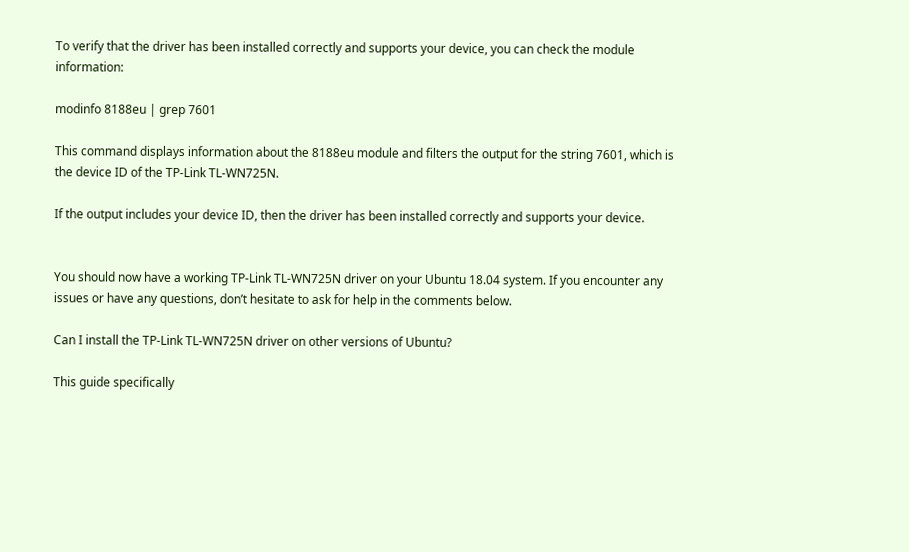To verify that the driver has been installed correctly and supports your device, you can check the module information:

modinfo 8188eu | grep 7601

This command displays information about the 8188eu module and filters the output for the string 7601, which is the device ID of the TP-Link TL-WN725N.

If the output includes your device ID, then the driver has been installed correctly and supports your device.


You should now have a working TP-Link TL-WN725N driver on your Ubuntu 18.04 system. If you encounter any issues or have any questions, don’t hesitate to ask for help in the comments below.

Can I install the TP-Link TL-WN725N driver on other versions of Ubuntu?

This guide specifically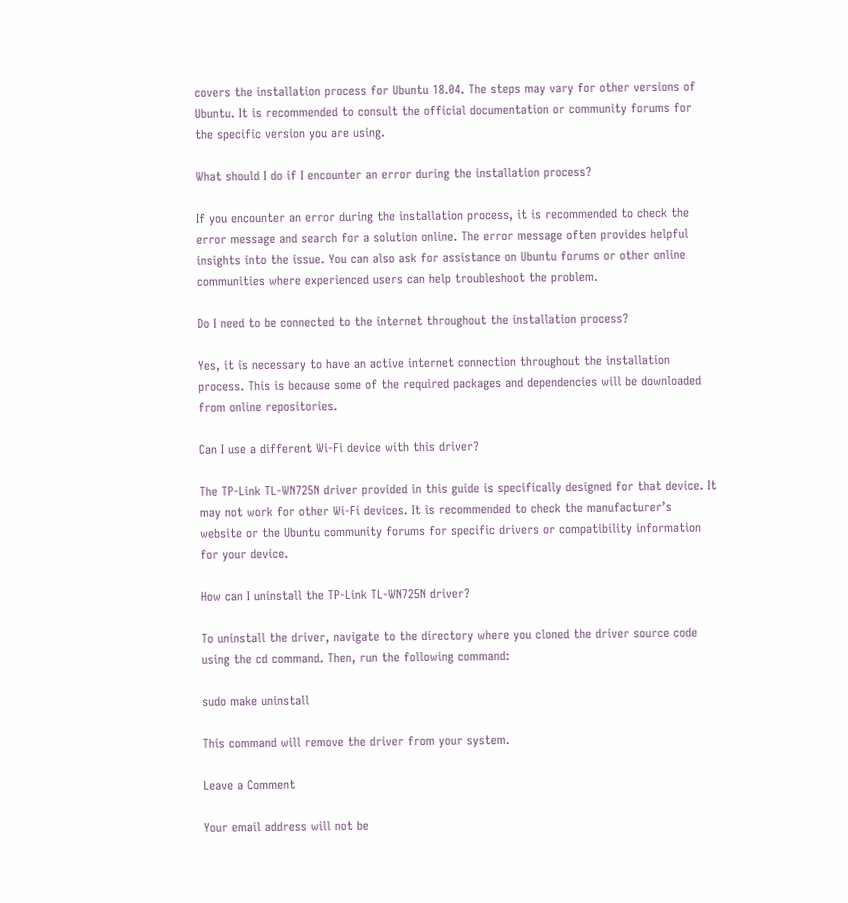covers the installation process for Ubuntu 18.04. The steps may vary for other versions of Ubuntu. It is recommended to consult the official documentation or community forums for the specific version you are using.

What should I do if I encounter an error during the installation process?

If you encounter an error during the installation process, it is recommended to check the error message and search for a solution online. The error message often provides helpful insights into the issue. You can also ask for assistance on Ubuntu forums or other online communities where experienced users can help troubleshoot the problem.

Do I need to be connected to the internet throughout the installation process?

Yes, it is necessary to have an active internet connection throughout the installation process. This is because some of the required packages and dependencies will be downloaded from online repositories.

Can I use a different Wi-Fi device with this driver?

The TP-Link TL-WN725N driver provided in this guide is specifically designed for that device. It may not work for other Wi-Fi devices. It is recommended to check the manufacturer’s website or the Ubuntu community forums for specific drivers or compatibility information for your device.

How can I uninstall the TP-Link TL-WN725N driver?

To uninstall the driver, navigate to the directory where you cloned the driver source code using the cd command. Then, run the following command:

sudo make uninstall

This command will remove the driver from your system.

Leave a Comment

Your email address will not be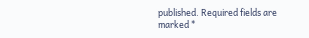published. Required fields are marked *